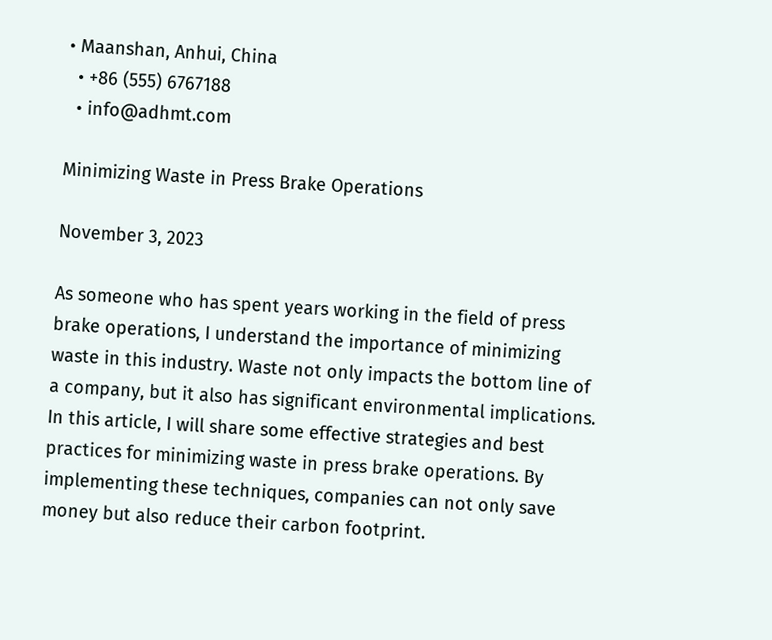• Maanshan, Anhui, China
  • +86 (555) 6767188
  • info@adhmt.com

Minimizing Waste in Press Brake Operations

November 3, 2023

As someone who has spent years working in the field of press brake operations, I understand the importance of minimizing waste in this industry. Waste not only impacts the bottom line of a company, but it also has significant environmental implications. In this article, I will share some effective strategies and best practices for minimizing waste in press brake operations. By implementing these techniques, companies can not only save money but also reduce their carbon footprint.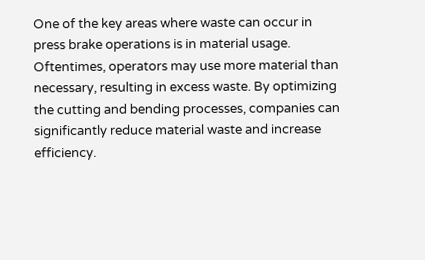One of the key areas where waste can occur in press brake operations is in material usage. Oftentimes, operators may use more material than necessary, resulting in excess waste. By optimizing the cutting and bending processes, companies can significantly reduce material waste and increase efficiency.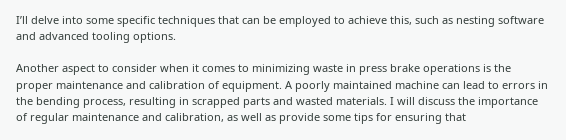I’ll delve into some specific techniques that can be employed to achieve this, such as nesting software and advanced tooling options.

Another aspect to consider when it comes to minimizing waste in press brake operations is the proper maintenance and calibration of equipment. A poorly maintained machine can lead to errors in the bending process, resulting in scrapped parts and wasted materials. I will discuss the importance of regular maintenance and calibration, as well as provide some tips for ensuring that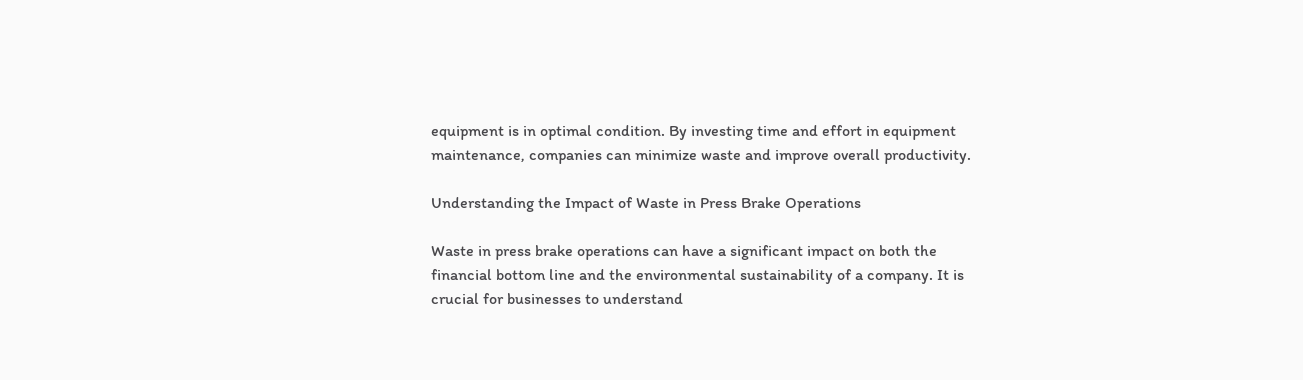equipment is in optimal condition. By investing time and effort in equipment maintenance, companies can minimize waste and improve overall productivity.

Understanding the Impact of Waste in Press Brake Operations

Waste in press brake operations can have a significant impact on both the financial bottom line and the environmental sustainability of a company. It is crucial for businesses to understand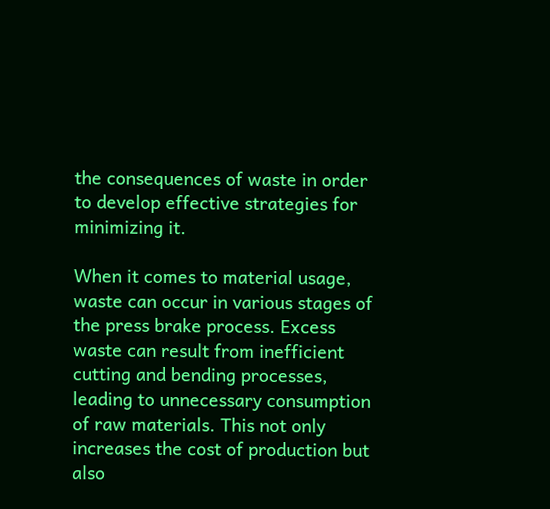the consequences of waste in order to develop effective strategies for minimizing it.

When it comes to material usage, waste can occur in various stages of the press brake process. Excess waste can result from inefficient cutting and bending processes, leading to unnecessary consumption of raw materials. This not only increases the cost of production but also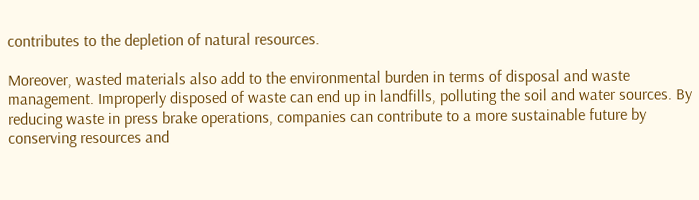contributes to the depletion of natural resources.

Moreover, wasted materials also add to the environmental burden in terms of disposal and waste management. Improperly disposed of waste can end up in landfills, polluting the soil and water sources. By reducing waste in press brake operations, companies can contribute to a more sustainable future by conserving resources and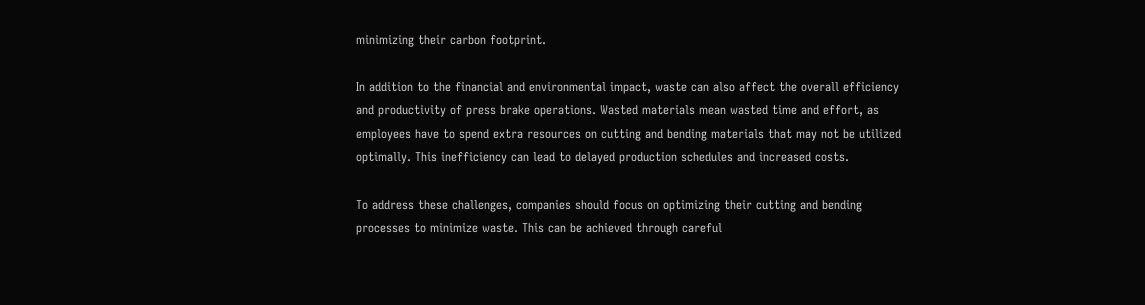minimizing their carbon footprint.

In addition to the financial and environmental impact, waste can also affect the overall efficiency and productivity of press brake operations. Wasted materials mean wasted time and effort, as employees have to spend extra resources on cutting and bending materials that may not be utilized optimally. This inefficiency can lead to delayed production schedules and increased costs.

To address these challenges, companies should focus on optimizing their cutting and bending processes to minimize waste. This can be achieved through careful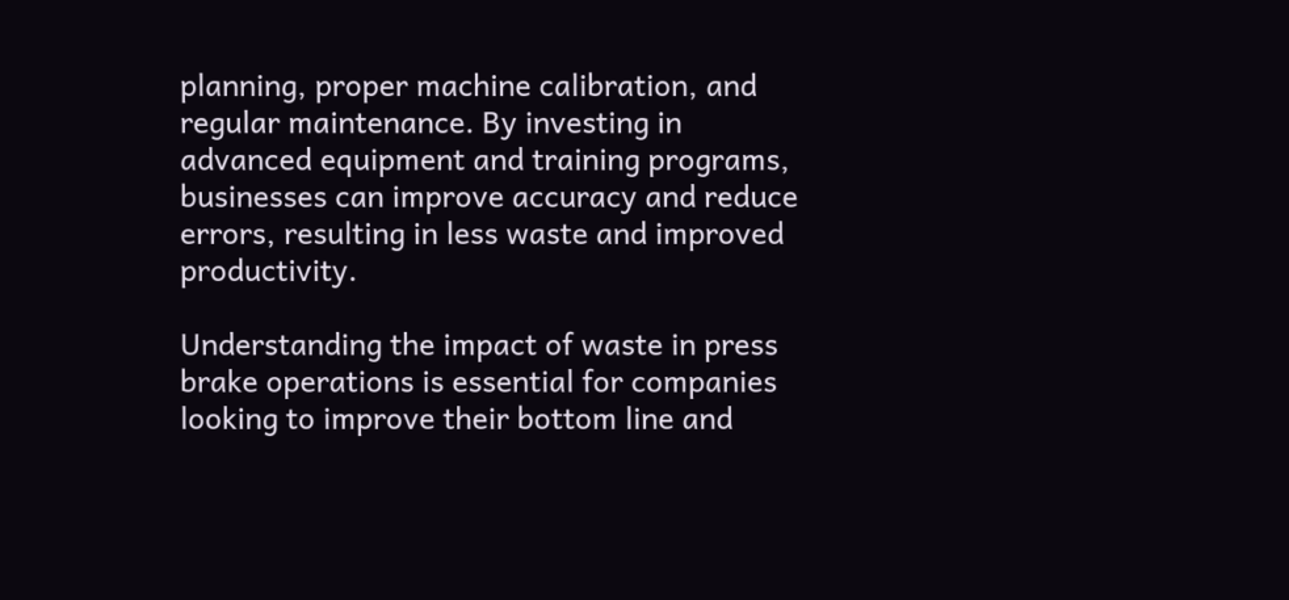planning, proper machine calibration, and regular maintenance. By investing in advanced equipment and training programs, businesses can improve accuracy and reduce errors, resulting in less waste and improved productivity.

Understanding the impact of waste in press brake operations is essential for companies looking to improve their bottom line and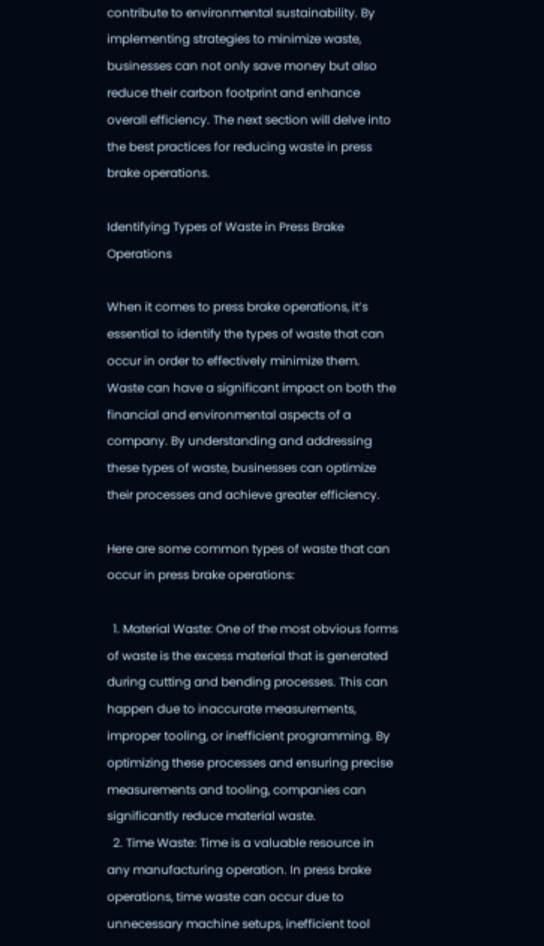contribute to environmental sustainability. By implementing strategies to minimize waste, businesses can not only save money but also reduce their carbon footprint and enhance overall efficiency. The next section will delve into the best practices for reducing waste in press brake operations.

Identifying Types of Waste in Press Brake Operations

When it comes to press brake operations, it’s essential to identify the types of waste that can occur in order to effectively minimize them. Waste can have a significant impact on both the financial and environmental aspects of a company. By understanding and addressing these types of waste, businesses can optimize their processes and achieve greater efficiency.

Here are some common types of waste that can occur in press brake operations:

  1. Material Waste: One of the most obvious forms of waste is the excess material that is generated during cutting and bending processes. This can happen due to inaccurate measurements, improper tooling, or inefficient programming. By optimizing these processes and ensuring precise measurements and tooling, companies can significantly reduce material waste.
  2. Time Waste: Time is a valuable resource in any manufacturing operation. In press brake operations, time waste can occur due to unnecessary machine setups, inefficient tool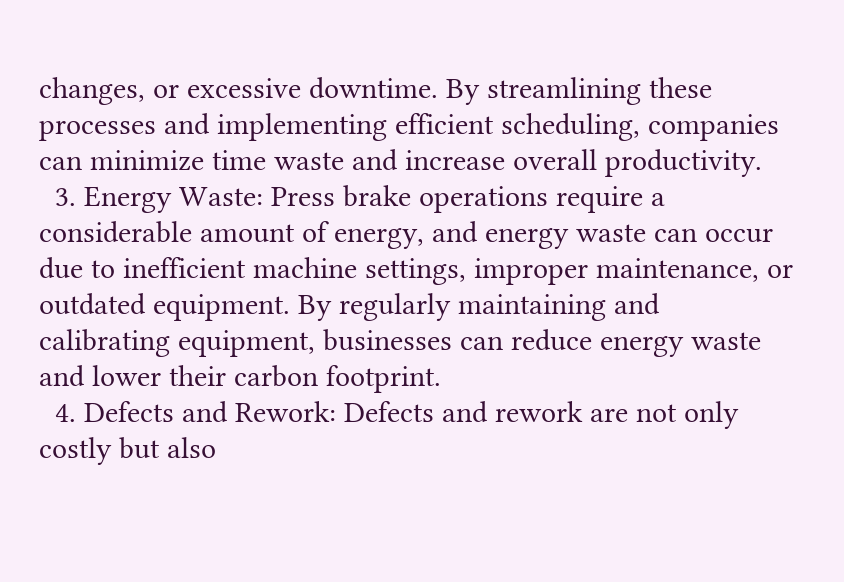changes, or excessive downtime. By streamlining these processes and implementing efficient scheduling, companies can minimize time waste and increase overall productivity.
  3. Energy Waste: Press brake operations require a considerable amount of energy, and energy waste can occur due to inefficient machine settings, improper maintenance, or outdated equipment. By regularly maintaining and calibrating equipment, businesses can reduce energy waste and lower their carbon footprint.
  4. Defects and Rework: Defects and rework are not only costly but also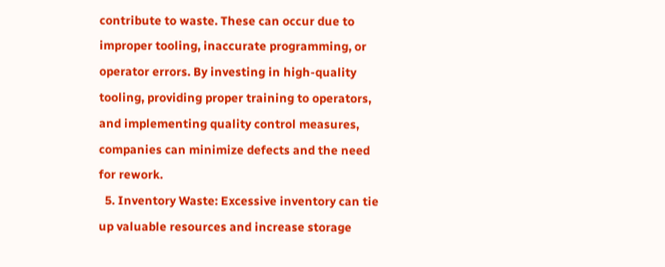contribute to waste. These can occur due to improper tooling, inaccurate programming, or operator errors. By investing in high-quality tooling, providing proper training to operators, and implementing quality control measures, companies can minimize defects and the need for rework.
  5. Inventory Waste: Excessive inventory can tie up valuable resources and increase storage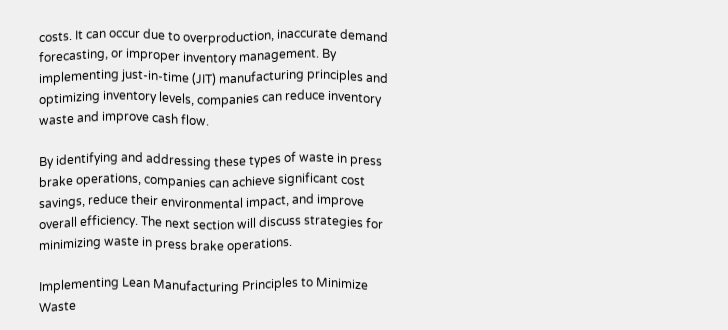costs. It can occur due to overproduction, inaccurate demand forecasting, or improper inventory management. By implementing just-in-time (JIT) manufacturing principles and optimizing inventory levels, companies can reduce inventory waste and improve cash flow.

By identifying and addressing these types of waste in press brake operations, companies can achieve significant cost savings, reduce their environmental impact, and improve overall efficiency. The next section will discuss strategies for minimizing waste in press brake operations.

Implementing Lean Manufacturing Principles to Minimize Waste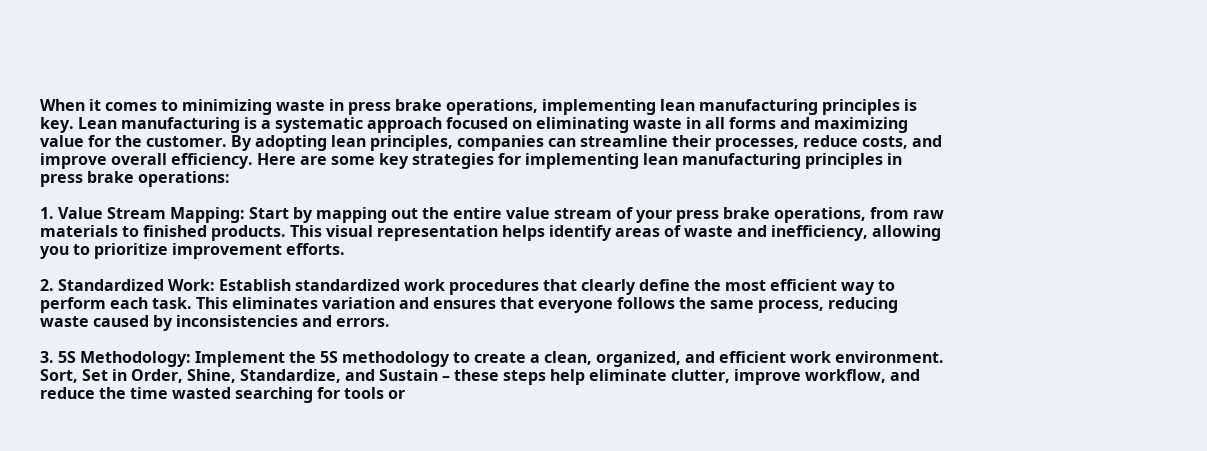When it comes to minimizing waste in press brake operations, implementing lean manufacturing principles is key. Lean manufacturing is a systematic approach focused on eliminating waste in all forms and maximizing value for the customer. By adopting lean principles, companies can streamline their processes, reduce costs, and improve overall efficiency. Here are some key strategies for implementing lean manufacturing principles in press brake operations:

1. Value Stream Mapping: Start by mapping out the entire value stream of your press brake operations, from raw materials to finished products. This visual representation helps identify areas of waste and inefficiency, allowing you to prioritize improvement efforts.

2. Standardized Work: Establish standardized work procedures that clearly define the most efficient way to perform each task. This eliminates variation and ensures that everyone follows the same process, reducing waste caused by inconsistencies and errors.

3. 5S Methodology: Implement the 5S methodology to create a clean, organized, and efficient work environment. Sort, Set in Order, Shine, Standardize, and Sustain – these steps help eliminate clutter, improve workflow, and reduce the time wasted searching for tools or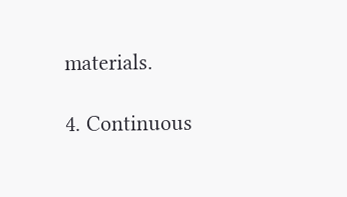materials.

4. Continuous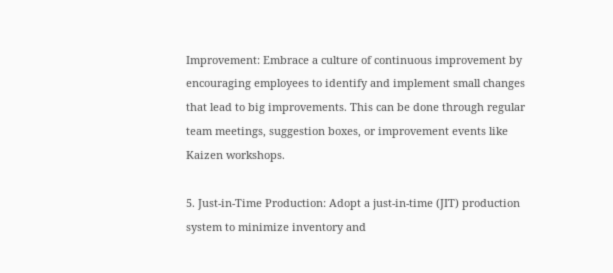Improvement: Embrace a culture of continuous improvement by encouraging employees to identify and implement small changes that lead to big improvements. This can be done through regular team meetings, suggestion boxes, or improvement events like Kaizen workshops.

5. Just-in-Time Production: Adopt a just-in-time (JIT) production system to minimize inventory and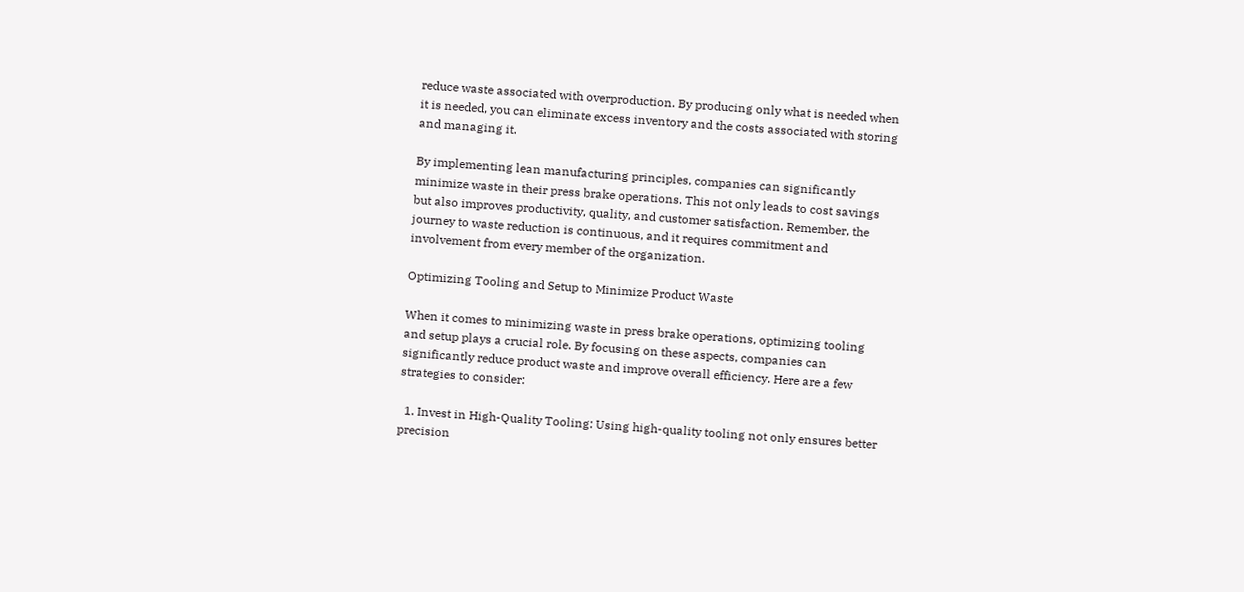reduce waste associated with overproduction. By producing only what is needed when it is needed, you can eliminate excess inventory and the costs associated with storing and managing it.

By implementing lean manufacturing principles, companies can significantly minimize waste in their press brake operations. This not only leads to cost savings but also improves productivity, quality, and customer satisfaction. Remember, the journey to waste reduction is continuous, and it requires commitment and involvement from every member of the organization.

Optimizing Tooling and Setup to Minimize Product Waste

When it comes to minimizing waste in press brake operations, optimizing tooling and setup plays a crucial role. By focusing on these aspects, companies can significantly reduce product waste and improve overall efficiency. Here are a few strategies to consider:

  1. Invest in High-Quality Tooling: Using high-quality tooling not only ensures better precision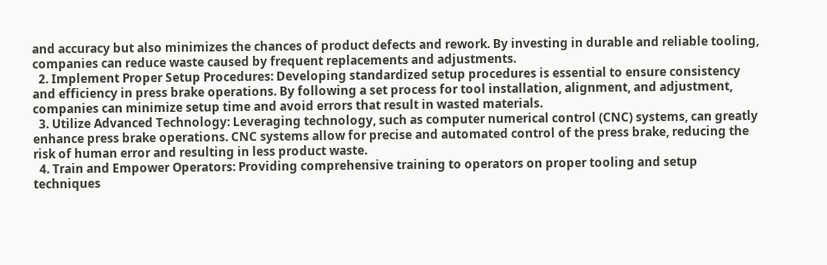and accuracy but also minimizes the chances of product defects and rework. By investing in durable and reliable tooling, companies can reduce waste caused by frequent replacements and adjustments.
  2. Implement Proper Setup Procedures: Developing standardized setup procedures is essential to ensure consistency and efficiency in press brake operations. By following a set process for tool installation, alignment, and adjustment, companies can minimize setup time and avoid errors that result in wasted materials.
  3. Utilize Advanced Technology: Leveraging technology, such as computer numerical control (CNC) systems, can greatly enhance press brake operations. CNC systems allow for precise and automated control of the press brake, reducing the risk of human error and resulting in less product waste.
  4. Train and Empower Operators: Providing comprehensive training to operators on proper tooling and setup techniques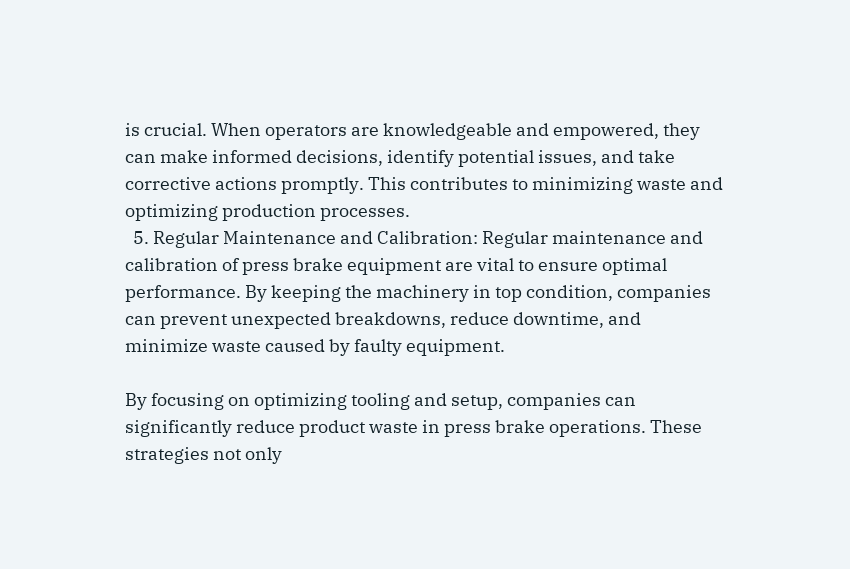is crucial. When operators are knowledgeable and empowered, they can make informed decisions, identify potential issues, and take corrective actions promptly. This contributes to minimizing waste and optimizing production processes.
  5. Regular Maintenance and Calibration: Regular maintenance and calibration of press brake equipment are vital to ensure optimal performance. By keeping the machinery in top condition, companies can prevent unexpected breakdowns, reduce downtime, and minimize waste caused by faulty equipment.

By focusing on optimizing tooling and setup, companies can significantly reduce product waste in press brake operations. These strategies not only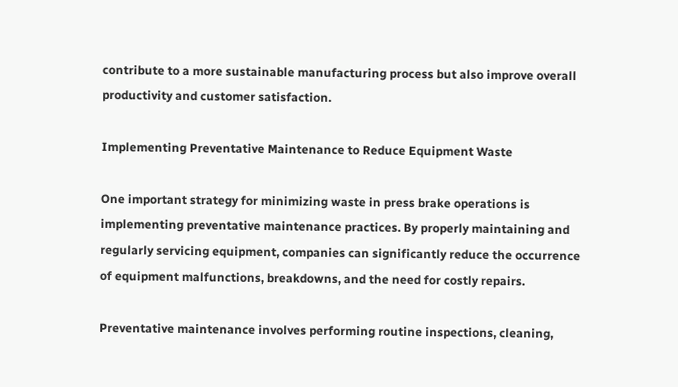contribute to a more sustainable manufacturing process but also improve overall productivity and customer satisfaction.

Implementing Preventative Maintenance to Reduce Equipment Waste

One important strategy for minimizing waste in press brake operations is implementing preventative maintenance practices. By properly maintaining and regularly servicing equipment, companies can significantly reduce the occurrence of equipment malfunctions, breakdowns, and the need for costly repairs.

Preventative maintenance involves performing routine inspections, cleaning,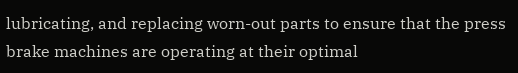lubricating, and replacing worn-out parts to ensure that the press brake machines are operating at their optimal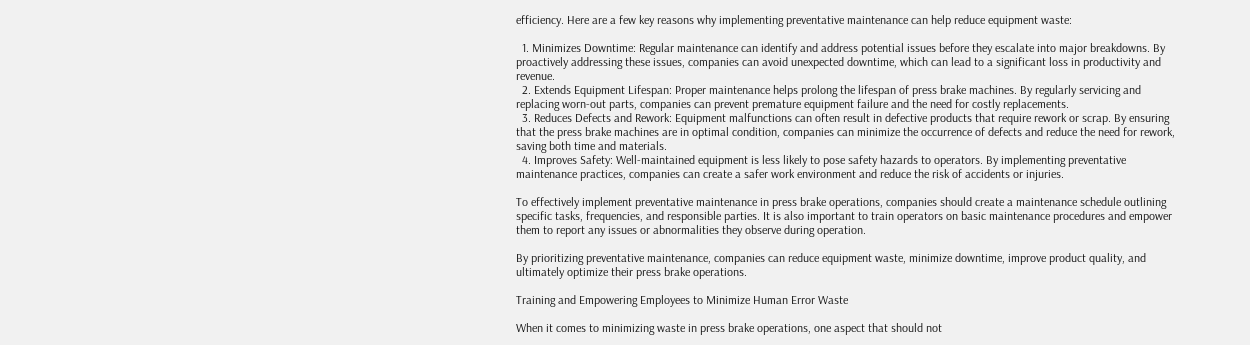efficiency. Here are a few key reasons why implementing preventative maintenance can help reduce equipment waste:

  1. Minimizes Downtime: Regular maintenance can identify and address potential issues before they escalate into major breakdowns. By proactively addressing these issues, companies can avoid unexpected downtime, which can lead to a significant loss in productivity and revenue.
  2. Extends Equipment Lifespan: Proper maintenance helps prolong the lifespan of press brake machines. By regularly servicing and replacing worn-out parts, companies can prevent premature equipment failure and the need for costly replacements.
  3. Reduces Defects and Rework: Equipment malfunctions can often result in defective products that require rework or scrap. By ensuring that the press brake machines are in optimal condition, companies can minimize the occurrence of defects and reduce the need for rework, saving both time and materials.
  4. Improves Safety: Well-maintained equipment is less likely to pose safety hazards to operators. By implementing preventative maintenance practices, companies can create a safer work environment and reduce the risk of accidents or injuries.

To effectively implement preventative maintenance in press brake operations, companies should create a maintenance schedule outlining specific tasks, frequencies, and responsible parties. It is also important to train operators on basic maintenance procedures and empower them to report any issues or abnormalities they observe during operation.

By prioritizing preventative maintenance, companies can reduce equipment waste, minimize downtime, improve product quality, and ultimately optimize their press brake operations.

Training and Empowering Employees to Minimize Human Error Waste

When it comes to minimizing waste in press brake operations, one aspect that should not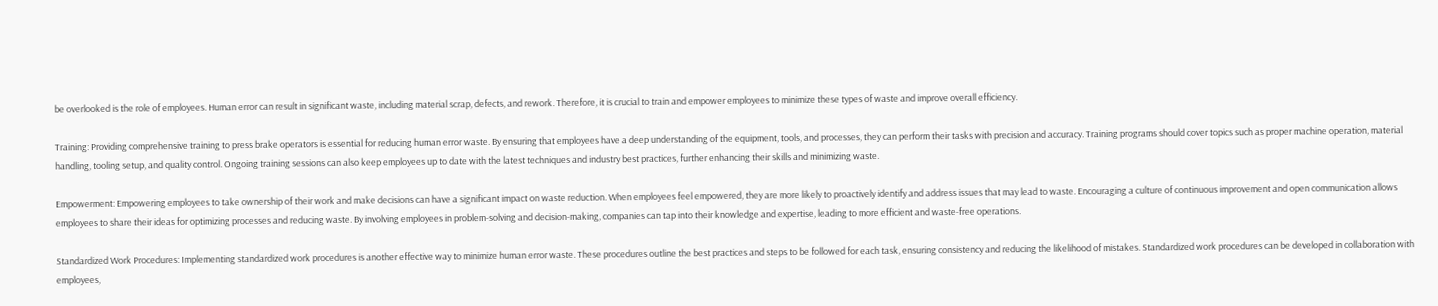be overlooked is the role of employees. Human error can result in significant waste, including material scrap, defects, and rework. Therefore, it is crucial to train and empower employees to minimize these types of waste and improve overall efficiency.

Training: Providing comprehensive training to press brake operators is essential for reducing human error waste. By ensuring that employees have a deep understanding of the equipment, tools, and processes, they can perform their tasks with precision and accuracy. Training programs should cover topics such as proper machine operation, material handling, tooling setup, and quality control. Ongoing training sessions can also keep employees up to date with the latest techniques and industry best practices, further enhancing their skills and minimizing waste.

Empowerment: Empowering employees to take ownership of their work and make decisions can have a significant impact on waste reduction. When employees feel empowered, they are more likely to proactively identify and address issues that may lead to waste. Encouraging a culture of continuous improvement and open communication allows employees to share their ideas for optimizing processes and reducing waste. By involving employees in problem-solving and decision-making, companies can tap into their knowledge and expertise, leading to more efficient and waste-free operations.

Standardized Work Procedures: Implementing standardized work procedures is another effective way to minimize human error waste. These procedures outline the best practices and steps to be followed for each task, ensuring consistency and reducing the likelihood of mistakes. Standardized work procedures can be developed in collaboration with employees,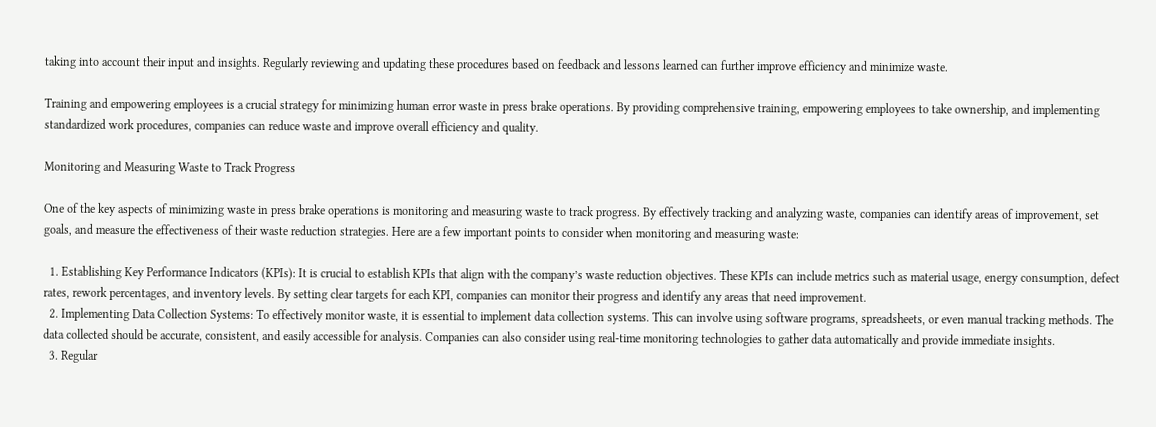taking into account their input and insights. Regularly reviewing and updating these procedures based on feedback and lessons learned can further improve efficiency and minimize waste.

Training and empowering employees is a crucial strategy for minimizing human error waste in press brake operations. By providing comprehensive training, empowering employees to take ownership, and implementing standardized work procedures, companies can reduce waste and improve overall efficiency and quality.

Monitoring and Measuring Waste to Track Progress

One of the key aspects of minimizing waste in press brake operations is monitoring and measuring waste to track progress. By effectively tracking and analyzing waste, companies can identify areas of improvement, set goals, and measure the effectiveness of their waste reduction strategies. Here are a few important points to consider when monitoring and measuring waste:

  1. Establishing Key Performance Indicators (KPIs): It is crucial to establish KPIs that align with the company’s waste reduction objectives. These KPIs can include metrics such as material usage, energy consumption, defect rates, rework percentages, and inventory levels. By setting clear targets for each KPI, companies can monitor their progress and identify any areas that need improvement.
  2. Implementing Data Collection Systems: To effectively monitor waste, it is essential to implement data collection systems. This can involve using software programs, spreadsheets, or even manual tracking methods. The data collected should be accurate, consistent, and easily accessible for analysis. Companies can also consider using real-time monitoring technologies to gather data automatically and provide immediate insights.
  3. Regular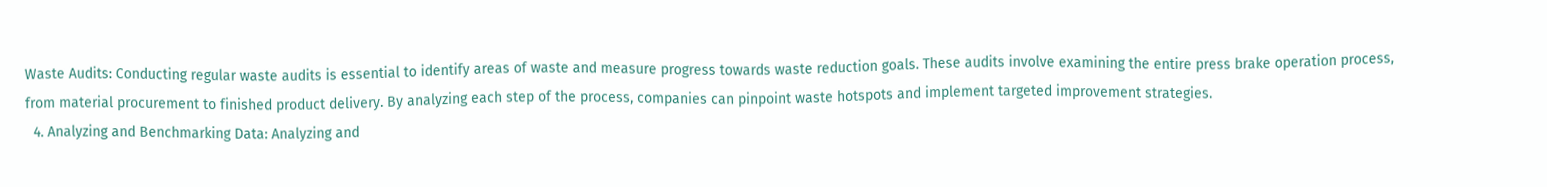Waste Audits: Conducting regular waste audits is essential to identify areas of waste and measure progress towards waste reduction goals. These audits involve examining the entire press brake operation process, from material procurement to finished product delivery. By analyzing each step of the process, companies can pinpoint waste hotspots and implement targeted improvement strategies.
  4. Analyzing and Benchmarking Data: Analyzing and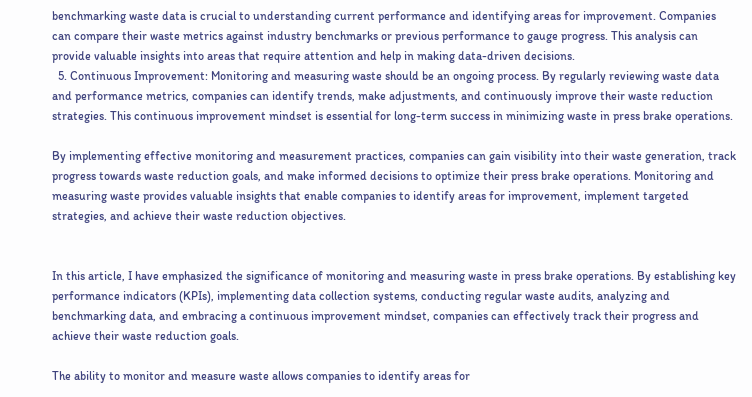benchmarking waste data is crucial to understanding current performance and identifying areas for improvement. Companies can compare their waste metrics against industry benchmarks or previous performance to gauge progress. This analysis can provide valuable insights into areas that require attention and help in making data-driven decisions.
  5. Continuous Improvement: Monitoring and measuring waste should be an ongoing process. By regularly reviewing waste data and performance metrics, companies can identify trends, make adjustments, and continuously improve their waste reduction strategies. This continuous improvement mindset is essential for long-term success in minimizing waste in press brake operations.

By implementing effective monitoring and measurement practices, companies can gain visibility into their waste generation, track progress towards waste reduction goals, and make informed decisions to optimize their press brake operations. Monitoring and measuring waste provides valuable insights that enable companies to identify areas for improvement, implement targeted strategies, and achieve their waste reduction objectives.


In this article, I have emphasized the significance of monitoring and measuring waste in press brake operations. By establishing key performance indicators (KPIs), implementing data collection systems, conducting regular waste audits, analyzing and benchmarking data, and embracing a continuous improvement mindset, companies can effectively track their progress and achieve their waste reduction goals.

The ability to monitor and measure waste allows companies to identify areas for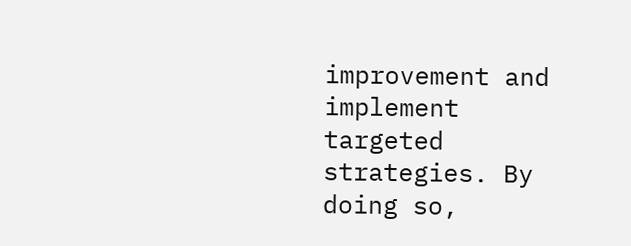improvement and implement targeted strategies. By doing so,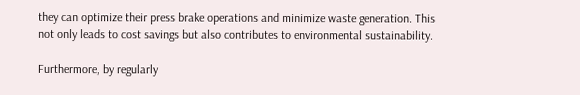they can optimize their press brake operations and minimize waste generation. This not only leads to cost savings but also contributes to environmental sustainability.

Furthermore, by regularly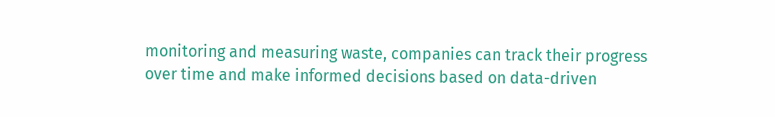monitoring and measuring waste, companies can track their progress over time and make informed decisions based on data-driven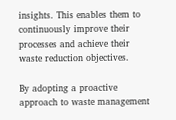insights. This enables them to continuously improve their processes and achieve their waste reduction objectives.

By adopting a proactive approach to waste management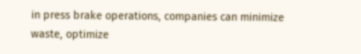in press brake operations, companies can minimize waste, optimize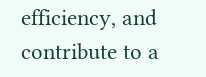efficiency, and contribute to a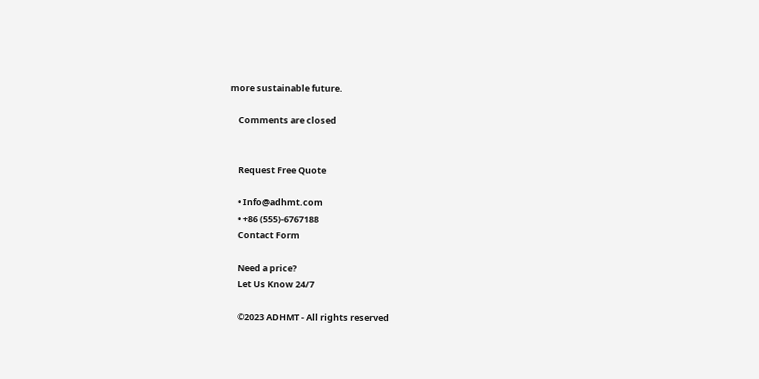more sustainable future.

    Comments are closed


    Request Free Quote

    • Info@adhmt.com
    • +86 (555)-6767188
    Contact Form

    Need a price?
    Let Us Know 24/7

    ©2023 ADHMT - All rights reserved